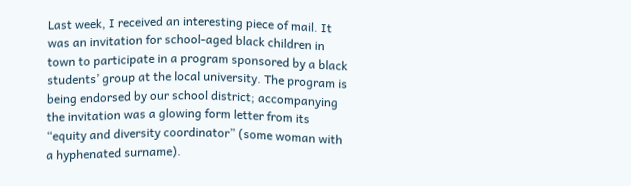Last week, I received an interesting piece of mail. It was an invitation for school-aged black children in town to participate in a program sponsored by a black students’ group at the local university. The program is being endorsed by our school district; accompanying the invitation was a glowing form letter from its “equity and diversity coordinator” (some woman with a hyphenated surname).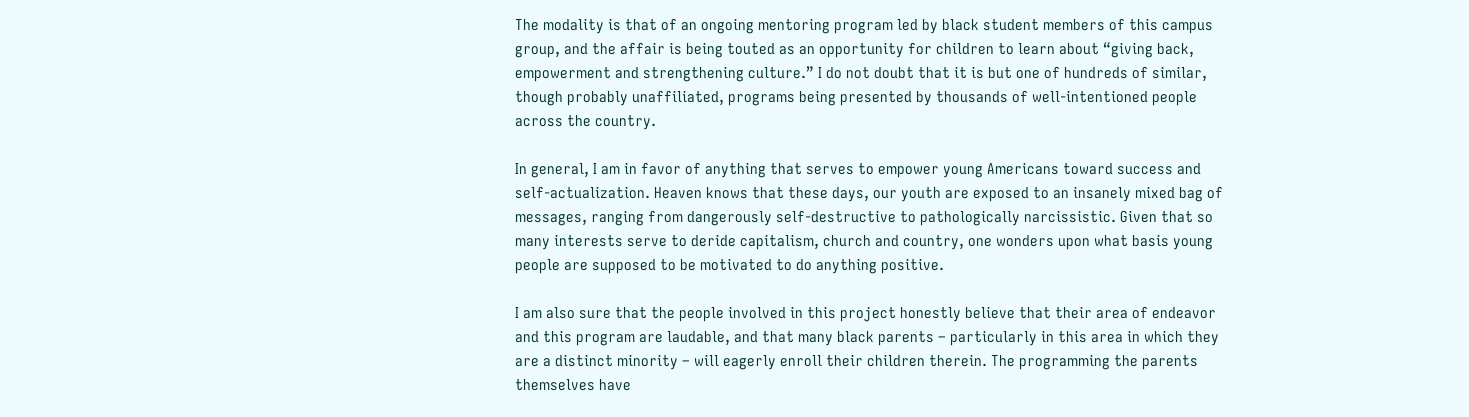The modality is that of an ongoing mentoring program led by black student members of this campus group, and the affair is being touted as an opportunity for children to learn about “giving back, empowerment and strengthening culture.” I do not doubt that it is but one of hundreds of similar, though probably unaffiliated, programs being presented by thousands of well-intentioned people across the country.

In general, I am in favor of anything that serves to empower young Americans toward success and self-actualization. Heaven knows that these days, our youth are exposed to an insanely mixed bag of messages, ranging from dangerously self-destructive to pathologically narcissistic. Given that so many interests serve to deride capitalism, church and country, one wonders upon what basis young people are supposed to be motivated to do anything positive.

I am also sure that the people involved in this project honestly believe that their area of endeavor and this program are laudable, and that many black parents – particularly in this area in which they are a distinct minority – will eagerly enroll their children therein. The programming the parents themselves have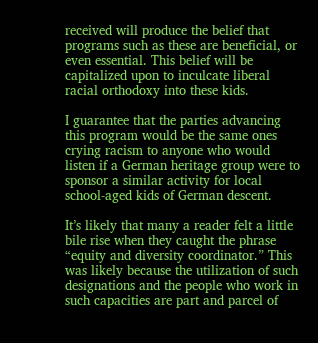received will produce the belief that programs such as these are beneficial, or even essential. This belief will be capitalized upon to inculcate liberal racial orthodoxy into these kids.

I guarantee that the parties advancing this program would be the same ones crying racism to anyone who would listen if a German heritage group were to sponsor a similar activity for local school-aged kids of German descent.

It’s likely that many a reader felt a little bile rise when they caught the phrase “equity and diversity coordinator.” This was likely because the utilization of such designations and the people who work in such capacities are part and parcel of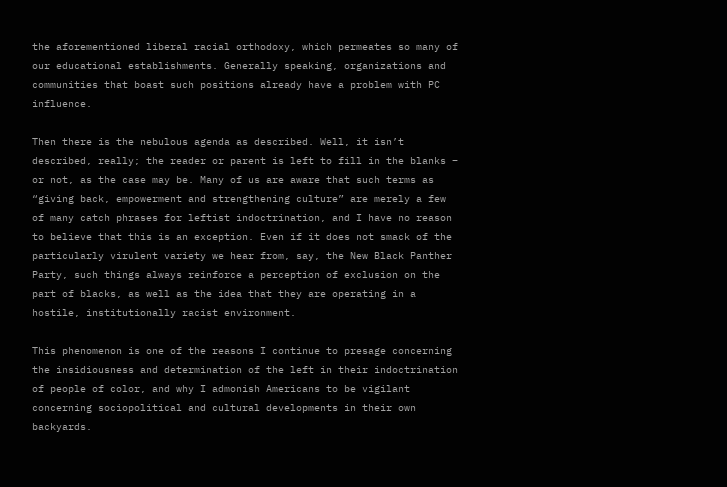the aforementioned liberal racial orthodoxy, which permeates so many of our educational establishments. Generally speaking, organizations and communities that boast such positions already have a problem with PC influence.

Then there is the nebulous agenda as described. Well, it isn’t described, really; the reader or parent is left to fill in the blanks – or not, as the case may be. Many of us are aware that such terms as “giving back, empowerment and strengthening culture” are merely a few of many catch phrases for leftist indoctrination, and I have no reason to believe that this is an exception. Even if it does not smack of the particularly virulent variety we hear from, say, the New Black Panther Party, such things always reinforce a perception of exclusion on the part of blacks, as well as the idea that they are operating in a hostile, institutionally racist environment.

This phenomenon is one of the reasons I continue to presage concerning the insidiousness and determination of the left in their indoctrination of people of color, and why I admonish Americans to be vigilant concerning sociopolitical and cultural developments in their own backyards.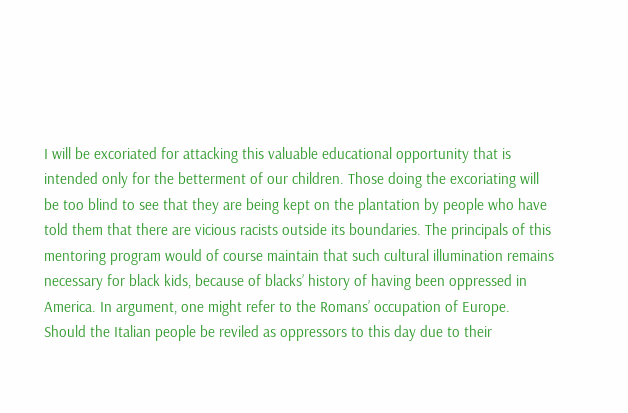I will be excoriated for attacking this valuable educational opportunity that is intended only for the betterment of our children. Those doing the excoriating will be too blind to see that they are being kept on the plantation by people who have told them that there are vicious racists outside its boundaries. The principals of this mentoring program would of course maintain that such cultural illumination remains necessary for black kids, because of blacks’ history of having been oppressed in America. In argument, one might refer to the Romans’ occupation of Europe. Should the Italian people be reviled as oppressors to this day due to their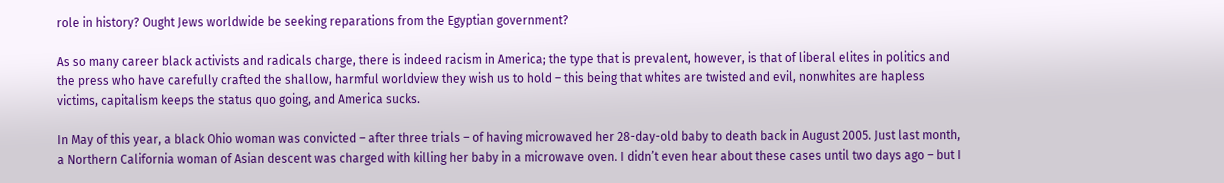role in history? Ought Jews worldwide be seeking reparations from the Egyptian government?

As so many career black activists and radicals charge, there is indeed racism in America; the type that is prevalent, however, is that of liberal elites in politics and the press who have carefully crafted the shallow, harmful worldview they wish us to hold – this being that whites are twisted and evil, nonwhites are hapless victims, capitalism keeps the status quo going, and America sucks.

In May of this year, a black Ohio woman was convicted – after three trials – of having microwaved her 28-day-old baby to death back in August 2005. Just last month, a Northern California woman of Asian descent was charged with killing her baby in a microwave oven. I didn’t even hear about these cases until two days ago – but I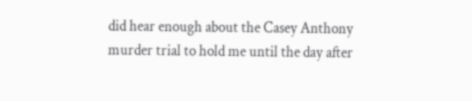did hear enough about the Casey Anthony murder trial to hold me until the day after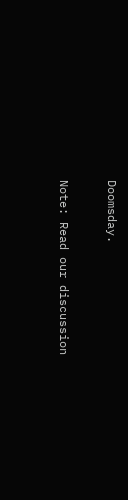Doomsday.

Note: Read our discussion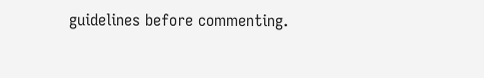guidelines before commenting.